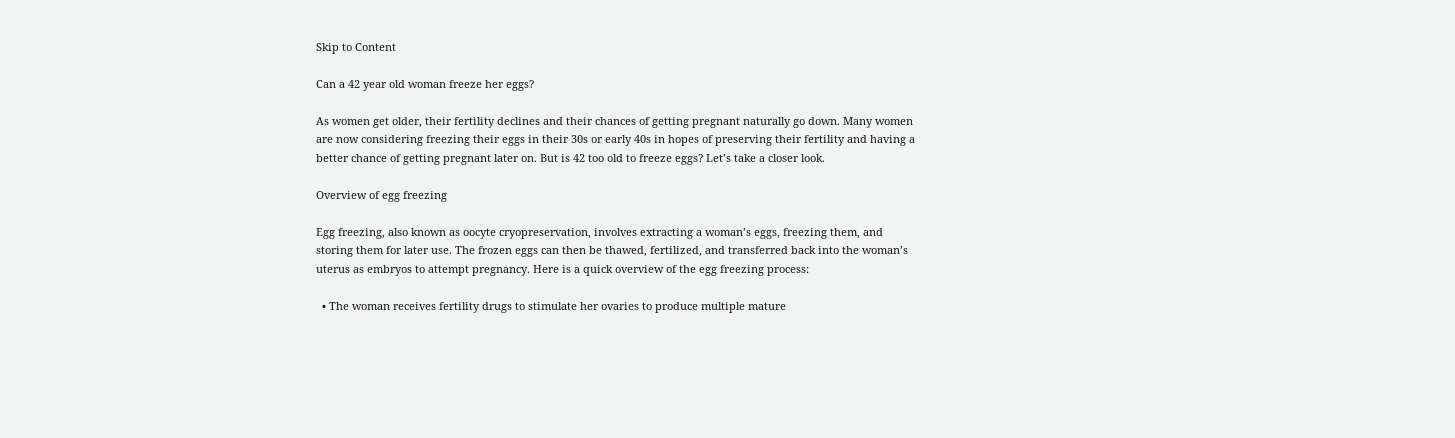Skip to Content

Can a 42 year old woman freeze her eggs?

As women get older, their fertility declines and their chances of getting pregnant naturally go down. Many women are now considering freezing their eggs in their 30s or early 40s in hopes of preserving their fertility and having a better chance of getting pregnant later on. But is 42 too old to freeze eggs? Let’s take a closer look.

Overview of egg freezing

Egg freezing, also known as oocyte cryopreservation, involves extracting a woman’s eggs, freezing them, and storing them for later use. The frozen eggs can then be thawed, fertilized, and transferred back into the woman’s uterus as embryos to attempt pregnancy. Here is a quick overview of the egg freezing process:

  • The woman receives fertility drugs to stimulate her ovaries to produce multiple mature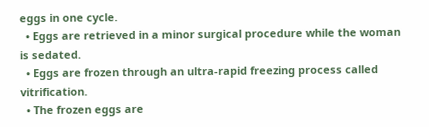eggs in one cycle.
  • Eggs are retrieved in a minor surgical procedure while the woman is sedated.
  • Eggs are frozen through an ultra-rapid freezing process called vitrification.
  • The frozen eggs are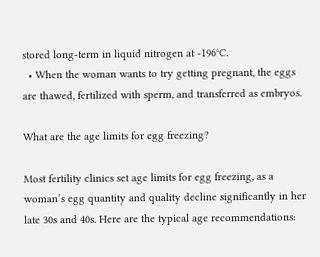stored long-term in liquid nitrogen at -196°C.
  • When the woman wants to try getting pregnant, the eggs are thawed, fertilized with sperm, and transferred as embryos.

What are the age limits for egg freezing?

Most fertility clinics set age limits for egg freezing, as a woman’s egg quantity and quality decline significantly in her late 30s and 40s. Here are the typical age recommendations: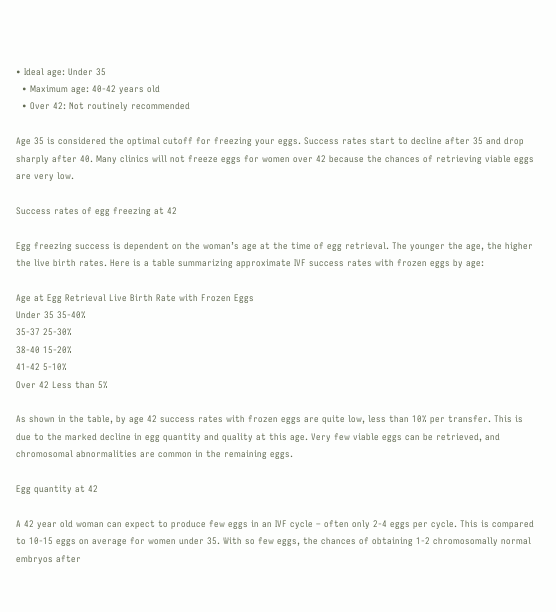• Ideal age: Under 35
  • Maximum age: 40-42 years old
  • Over 42: Not routinely recommended

Age 35 is considered the optimal cutoff for freezing your eggs. Success rates start to decline after 35 and drop sharply after 40. Many clinics will not freeze eggs for women over 42 because the chances of retrieving viable eggs are very low.

Success rates of egg freezing at 42

Egg freezing success is dependent on the woman’s age at the time of egg retrieval. The younger the age, the higher the live birth rates. Here is a table summarizing approximate IVF success rates with frozen eggs by age:

Age at Egg Retrieval Live Birth Rate with Frozen Eggs
Under 35 35-40%
35-37 25-30%
38-40 15-20%
41-42 5-10%
Over 42 Less than 5%

As shown in the table, by age 42 success rates with frozen eggs are quite low, less than 10% per transfer. This is due to the marked decline in egg quantity and quality at this age. Very few viable eggs can be retrieved, and chromosomal abnormalities are common in the remaining eggs.

Egg quantity at 42

A 42 year old woman can expect to produce few eggs in an IVF cycle – often only 2-4 eggs per cycle. This is compared to 10-15 eggs on average for women under 35. With so few eggs, the chances of obtaining 1-2 chromosomally normal embryos after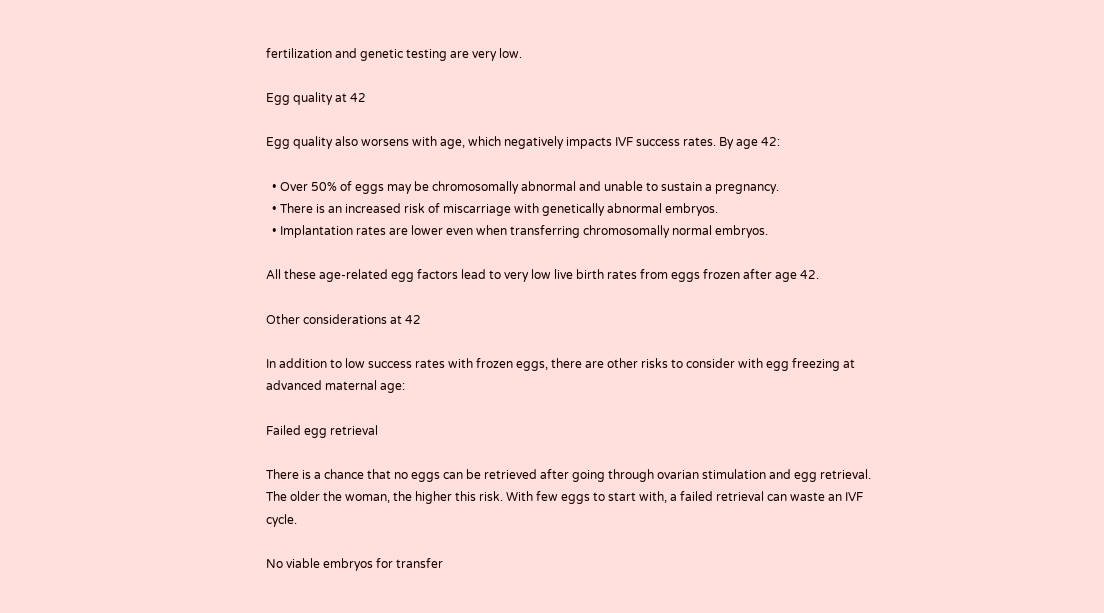fertilization and genetic testing are very low.

Egg quality at 42

Egg quality also worsens with age, which negatively impacts IVF success rates. By age 42:

  • Over 50% of eggs may be chromosomally abnormal and unable to sustain a pregnancy.
  • There is an increased risk of miscarriage with genetically abnormal embryos.
  • Implantation rates are lower even when transferring chromosomally normal embryos.

All these age-related egg factors lead to very low live birth rates from eggs frozen after age 42.

Other considerations at 42

In addition to low success rates with frozen eggs, there are other risks to consider with egg freezing at advanced maternal age:

Failed egg retrieval

There is a chance that no eggs can be retrieved after going through ovarian stimulation and egg retrieval. The older the woman, the higher this risk. With few eggs to start with, a failed retrieval can waste an IVF cycle.

No viable embryos for transfer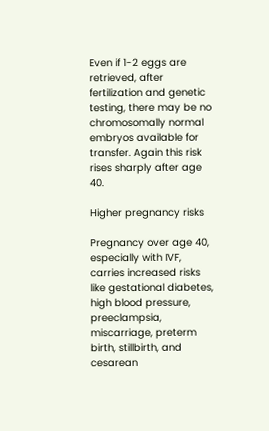Even if 1-2 eggs are retrieved, after fertilization and genetic testing, there may be no chromosomally normal embryos available for transfer. Again this risk rises sharply after age 40.

Higher pregnancy risks

Pregnancy over age 40, especially with IVF, carries increased risks like gestational diabetes, high blood pressure, preeclampsia, miscarriage, preterm birth, stillbirth, and cesarean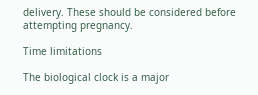delivery. These should be considered before attempting pregnancy.

Time limitations

The biological clock is a major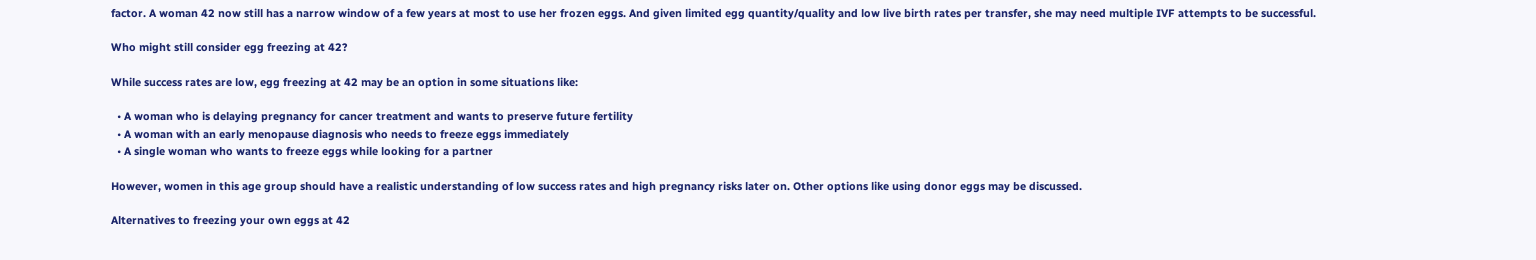factor. A woman 42 now still has a narrow window of a few years at most to use her frozen eggs. And given limited egg quantity/quality and low live birth rates per transfer, she may need multiple IVF attempts to be successful.

Who might still consider egg freezing at 42?

While success rates are low, egg freezing at 42 may be an option in some situations like:

  • A woman who is delaying pregnancy for cancer treatment and wants to preserve future fertility
  • A woman with an early menopause diagnosis who needs to freeze eggs immediately
  • A single woman who wants to freeze eggs while looking for a partner

However, women in this age group should have a realistic understanding of low success rates and high pregnancy risks later on. Other options like using donor eggs may be discussed.

Alternatives to freezing your own eggs at 42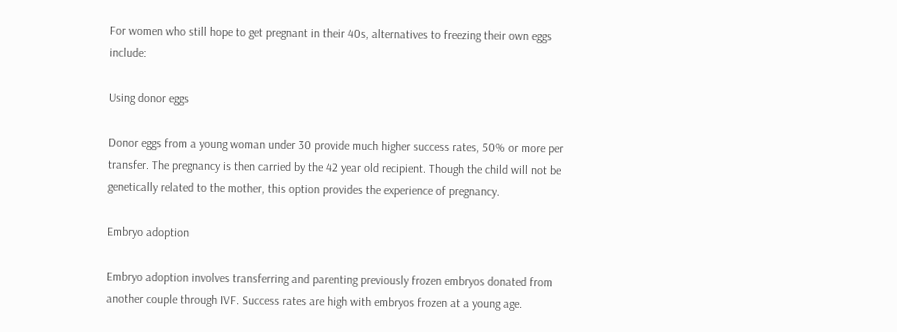For women who still hope to get pregnant in their 40s, alternatives to freezing their own eggs include:

Using donor eggs

Donor eggs from a young woman under 30 provide much higher success rates, 50% or more per transfer. The pregnancy is then carried by the 42 year old recipient. Though the child will not be genetically related to the mother, this option provides the experience of pregnancy.

Embryo adoption

Embryo adoption involves transferring and parenting previously frozen embryos donated from another couple through IVF. Success rates are high with embryos frozen at a young age.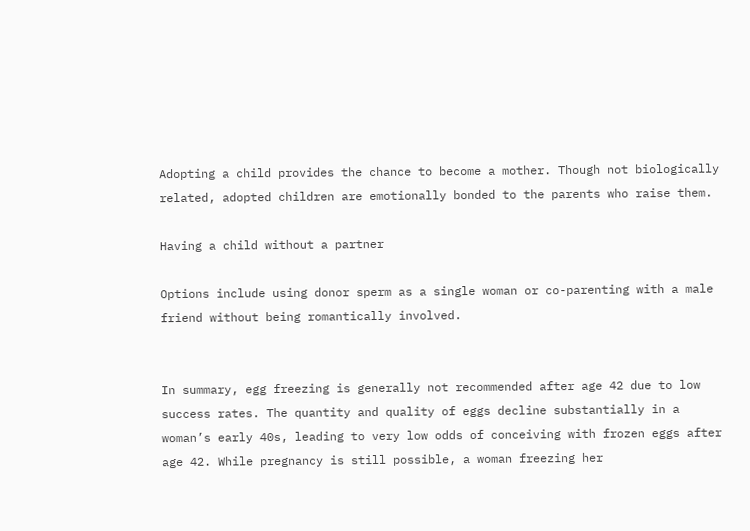Adopting a child provides the chance to become a mother. Though not biologically related, adopted children are emotionally bonded to the parents who raise them.

Having a child without a partner

Options include using donor sperm as a single woman or co-parenting with a male friend without being romantically involved.


In summary, egg freezing is generally not recommended after age 42 due to low success rates. The quantity and quality of eggs decline substantially in a woman’s early 40s, leading to very low odds of conceiving with frozen eggs after age 42. While pregnancy is still possible, a woman freezing her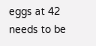eggs at 42 needs to be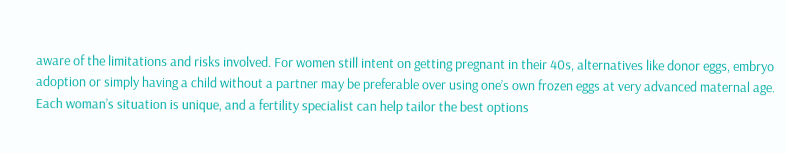aware of the limitations and risks involved. For women still intent on getting pregnant in their 40s, alternatives like donor eggs, embryo adoption or simply having a child without a partner may be preferable over using one’s own frozen eggs at very advanced maternal age. Each woman’s situation is unique, and a fertility specialist can help tailor the best options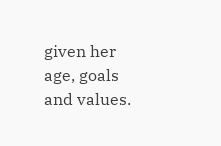given her age, goals and values.